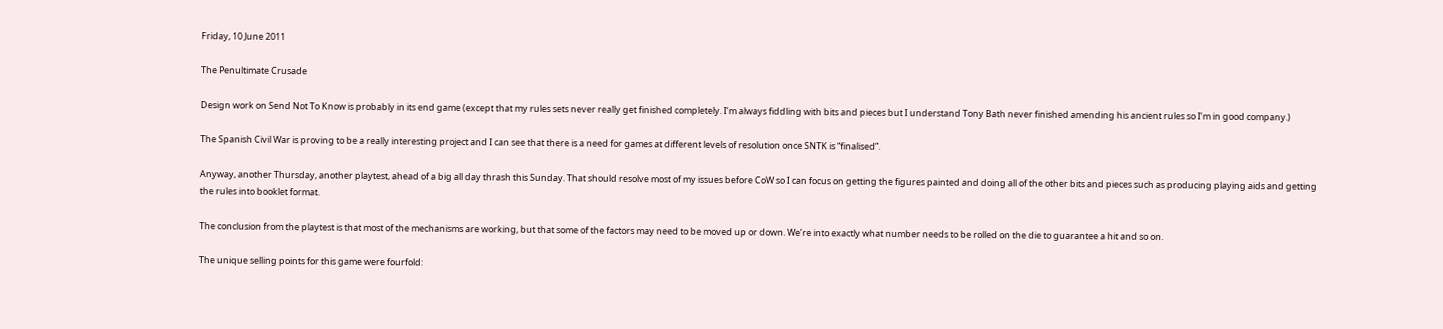Friday, 10 June 2011

The Penultimate Crusade

Design work on Send Not To Know is probably in its end game (except that my rules sets never really get finished completely. I’m always fiddling with bits and pieces but I understand Tony Bath never finished amending his ancient rules so I’m in good company.)

The Spanish Civil War is proving to be a really interesting project and I can see that there is a need for games at different levels of resolution once SNTK is “finalised”.

Anyway, another Thursday, another playtest, ahead of a big all day thrash this Sunday. That should resolve most of my issues before CoW so I can focus on getting the figures painted and doing all of the other bits and pieces such as producing playing aids and getting the rules into booklet format.

The conclusion from the playtest is that most of the mechanisms are working, but that some of the factors may need to be moved up or down. We’re into exactly what number needs to be rolled on the die to guarantee a hit and so on.

The unique selling points for this game were fourfold: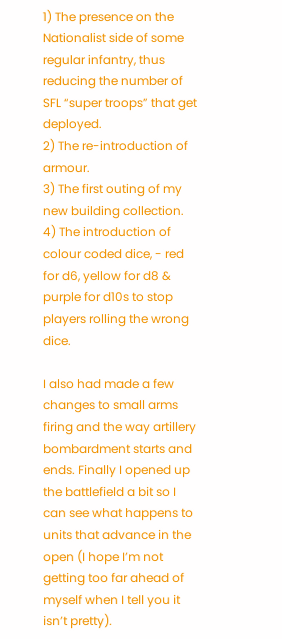1) The presence on the Nationalist side of some regular infantry, thus reducing the number of SFL “super troops” that get deployed.
2) The re-introduction of armour.
3) The first outing of my new building collection.
4) The introduction of colour coded dice, - red for d6, yellow for d8 & purple for d10s to stop players rolling the wrong dice.

I also had made a few changes to small arms firing and the way artillery bombardment starts and ends. Finally I opened up the battlefield a bit so I can see what happens to units that advance in the open (I hope I’m not getting too far ahead of myself when I tell you it isn’t pretty).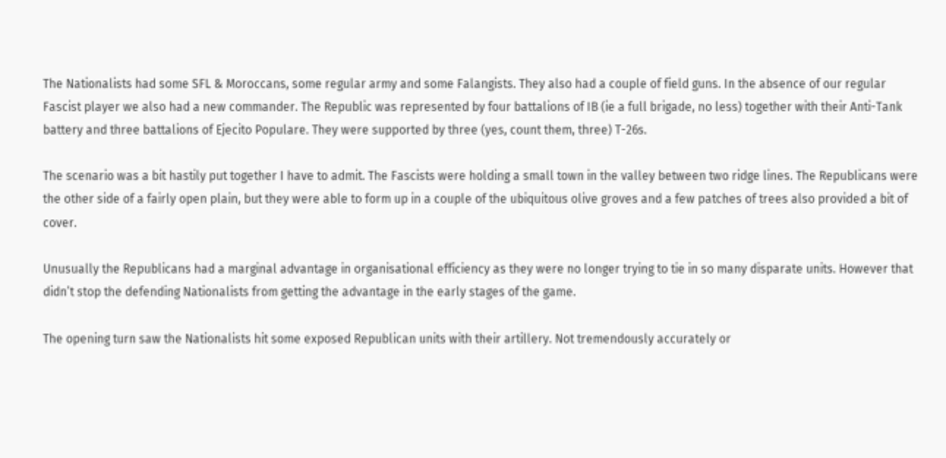The Nationalists had some SFL & Moroccans, some regular army and some Falangists. They also had a couple of field guns. In the absence of our regular Fascist player we also had a new commander. The Republic was represented by four battalions of IB (ie a full brigade, no less) together with their Anti-Tank battery and three battalions of Ejecito Populare. They were supported by three (yes, count them, three) T-26s.

The scenario was a bit hastily put together I have to admit. The Fascists were holding a small town in the valley between two ridge lines. The Republicans were the other side of a fairly open plain, but they were able to form up in a couple of the ubiquitous olive groves and a few patches of trees also provided a bit of cover.

Unusually the Republicans had a marginal advantage in organisational efficiency as they were no longer trying to tie in so many disparate units. However that didn’t stop the defending Nationalists from getting the advantage in the early stages of the game.

The opening turn saw the Nationalists hit some exposed Republican units with their artillery. Not tremendously accurately or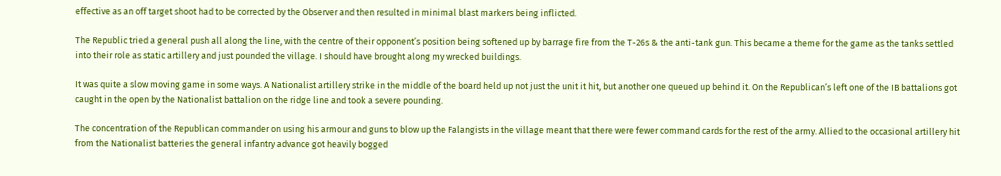effective as an off target shoot had to be corrected by the Observer and then resulted in minimal blast markers being inflicted.

The Republic tried a general push all along the line, with the centre of their opponent’s position being softened up by barrage fire from the T-26s & the anti-tank gun. This became a theme for the game as the tanks settled into their role as static artillery and just pounded the village. I should have brought along my wrecked buildings.

It was quite a slow moving game in some ways. A Nationalist artillery strike in the middle of the board held up not just the unit it hit, but another one queued up behind it. On the Republican’s left one of the IB battalions got caught in the open by the Nationalist battalion on the ridge line and took a severe pounding.

The concentration of the Republican commander on using his armour and guns to blow up the Falangists in the village meant that there were fewer command cards for the rest of the army. Allied to the occasional artillery hit from the Nationalist batteries the general infantry advance got heavily bogged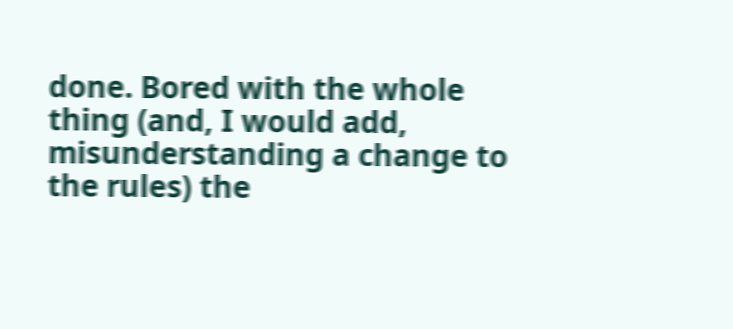done. Bored with the whole thing (and, I would add, misunderstanding a change to the rules) the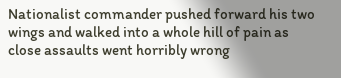Nationalist commander pushed forward his two wings and walked into a whole hill of pain as close assaults went horribly wrong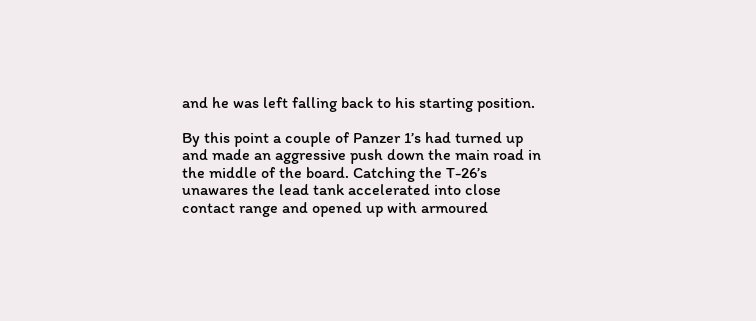and he was left falling back to his starting position.

By this point a couple of Panzer 1’s had turned up and made an aggressive push down the main road in the middle of the board. Catching the T-26’s unawares the lead tank accelerated into close contact range and opened up with armoured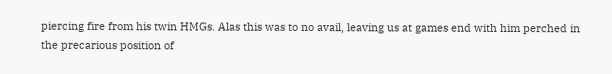piercing fire from his twin HMGs. Alas this was to no avail, leaving us at games end with him perched in the precarious position of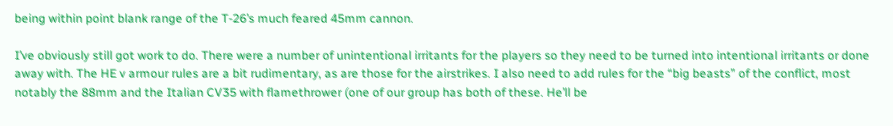being within point blank range of the T-26’s much feared 45mm cannon.

I’ve obviously still got work to do. There were a number of unintentional irritants for the players so they need to be turned into intentional irritants or done away with. The HE v armour rules are a bit rudimentary, as are those for the airstrikes. I also need to add rules for the “big beasts” of the conflict, most notably the 88mm and the Italian CV35 with flamethrower (one of our group has both of these. He’ll be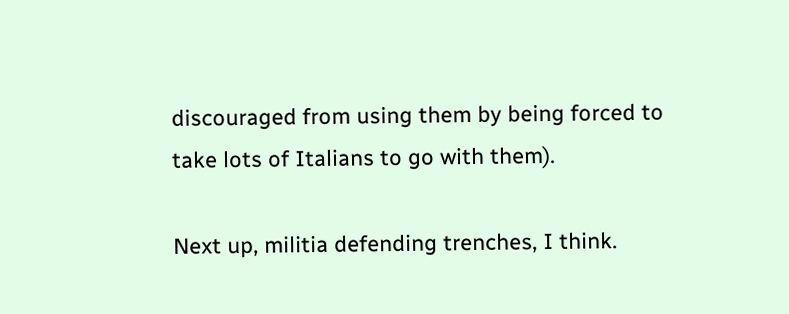discouraged from using them by being forced to take lots of Italians to go with them).

Next up, militia defending trenches, I think.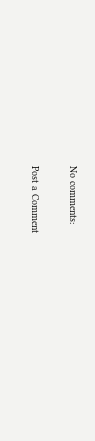No comments:

Post a Comment